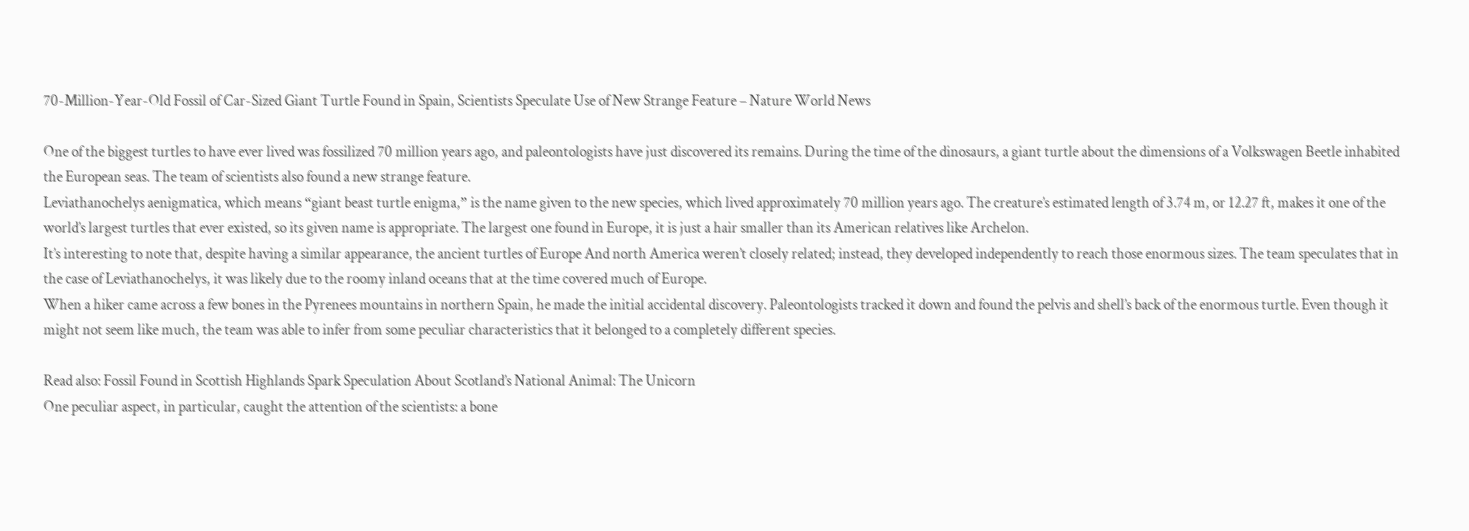70-Million-Year-Old Fossil of Car-Sized Giant Turtle Found in Spain, Scientists Speculate Use of New Strange Feature – Nature World News

One of the biggest turtles to have ever lived was fossilized 70 million years ago, and paleontologists have just discovered its remains. During the time of the dinosaurs, a giant turtle about the dimensions of a Volkswagen Beetle inhabited the European seas. The team of scientists also found a new strange feature.
Leviathanochelys aenigmatica, which means “giant beast turtle enigma,” is the name given to the new species, which lived approximately 70 million years ago. The creature’s estimated length of 3.74 m, or 12.27 ft, makes it one of the world’s largest turtles that ever existed, so its given name is appropriate. The largest one found in Europe, it is just a hair smaller than its American relatives like Archelon.
It’s interesting to note that, despite having a similar appearance, the ancient turtles of Europe And north America weren’t closely related; instead, they developed independently to reach those enormous sizes. The team speculates that in the case of Leviathanochelys, it was likely due to the roomy inland oceans that at the time covered much of Europe.
When a hiker came across a few bones in the Pyrenees mountains in northern Spain, he made the initial accidental discovery. Paleontologists tracked it down and found the pelvis and shell’s back of the enormous turtle. Even though it might not seem like much, the team was able to infer from some peculiar characteristics that it belonged to a completely different species.

Read also: Fossil Found in Scottish Highlands Spark Speculation About Scotland’s National Animal: The Unicorn
One peculiar aspect, in particular, caught the attention of the scientists: a bone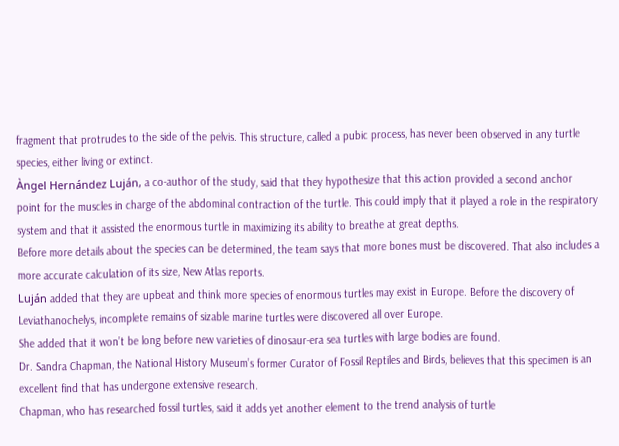fragment that protrudes to the side of the pelvis. This structure, called a pubic process, has never been observed in any turtle species, either living or extinct.
Àngel Hernández Luján, a co-author of the study, said that they hypothesize that this action provided a second anchor point for the muscles in charge of the abdominal contraction of the turtle. This could imply that it played a role in the respiratory system and that it assisted the enormous turtle in maximizing its ability to breathe at great depths.
Before more details about the species can be determined, the team says that more bones must be discovered. That also includes a more accurate calculation of its size, New Atlas reports.
Luján added that they are upbeat and think more species of enormous turtles may exist in Europe. Before the discovery of Leviathanochelys, incomplete remains of sizable marine turtles were discovered all over Europe.
She added that it won’t be long before new varieties of dinosaur-era sea turtles with large bodies are found.
Dr. Sandra Chapman, the National History Museum’s former Curator of Fossil Reptiles and Birds, believes that this specimen is an excellent find that has undergone extensive research.
Chapman, who has researched fossil turtles, said it adds yet another element to the trend analysis of turtle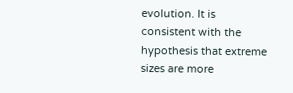evolution. It is consistent with the hypothesis that extreme sizes are more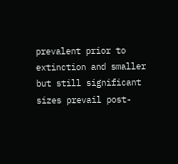prevalent prior to extinction and smaller but still significant sizes prevail post-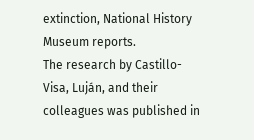extinction, National History Museum reports.
The research by Castillo-Visa, Luján, and their colleagues was published in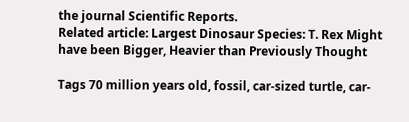the journal Scientific Reports.
Related article: Largest Dinosaur Species: T. Rex Might have been Bigger, Heavier than Previously Thought

Tags 70 million years old, fossil, car-sized turtle, car-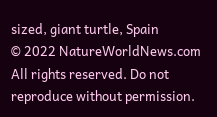sized, giant turtle, Spain
© 2022 NatureWorldNews.com All rights reserved. Do not reproduce without permission.